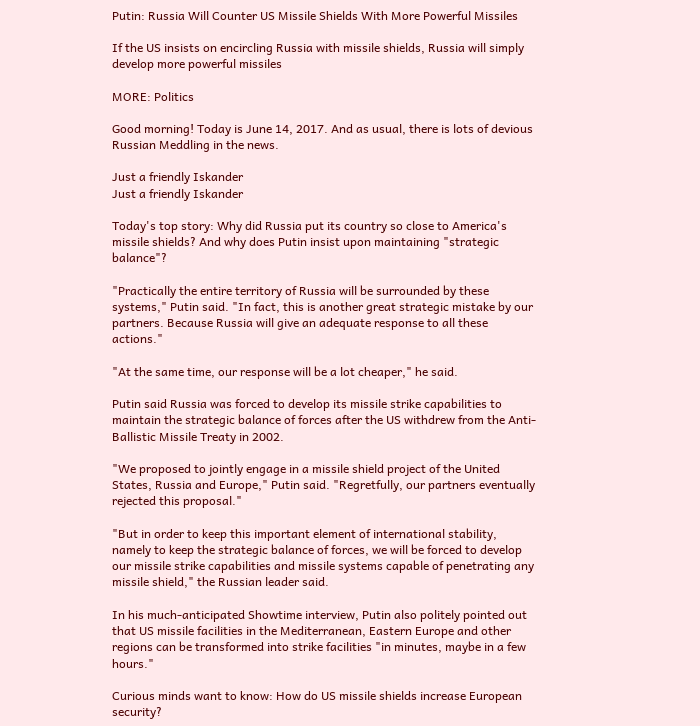Putin: Russia Will Counter US Missile Shields With More Powerful Missiles

If the US insists on encircling Russia with missile shields, Russia will simply develop more powerful missiles

MORE: Politics

Good morning! Today is June 14, 2017. And as usual, there is lots of devious Russian Meddling in the news.

Just a friendly Iskander
Just a friendly Iskander

Today's top story: Why did Russia put its country so close to America's missile shields? And why does Putin insist upon maintaining "strategic balance"?

"Practically the entire territory of Russia will be surrounded by these systems," Putin said. "In fact, this is another great strategic mistake by our partners. Because Russia will give an adequate response to all these actions."

"At the same time, our response will be a lot cheaper," he said.

Putin said Russia was forced to develop its missile strike capabilities to maintain the strategic balance of forces after the US withdrew from the Anti-Ballistic Missile Treaty in 2002.

"We proposed to jointly engage in a missile shield project of the United States, Russia and Europe," Putin said. "Regretfully, our partners eventually rejected this proposal."

"But in order to keep this important element of international stability, namely to keep the strategic balance of forces, we will be forced to develop our missile strike capabilities and missile systems capable of penetrating any missile shield," the Russian leader said.

In his much-anticipated Showtime interview, Putin also politely pointed out that US missile facilities in the Mediterranean, Eastern Europe and other regions can be transformed into strike facilities "in minutes, maybe in a few hours."

Curious minds want to know: How do US missile shields increase European security?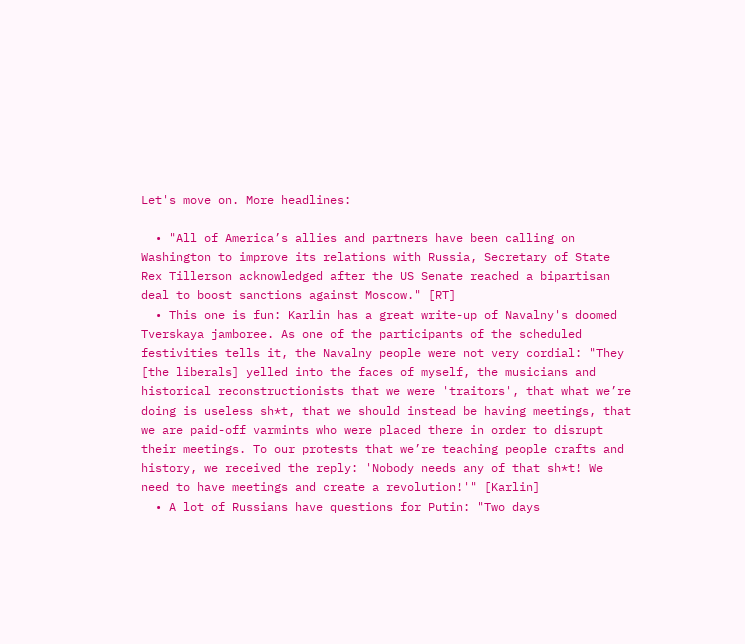Let's move on. More headlines:

  • "All of America’s allies and partners have been calling on Washington to improve its relations with Russia, Secretary of State Rex Tillerson acknowledged after the US Senate reached a bipartisan deal to boost sanctions against Moscow." [RT]
  • This one is fun: Karlin has a great write-up of Navalny's doomed Tverskaya jamboree. As one of the participants of the scheduled festivities tells it, the Navalny people were not very cordial: "They [the liberals] yelled into the faces of myself, the musicians and historical reconstructionists that we were 'traitors', that what we’re doing is useless sh*t, that we should instead be having meetings, that we are paid-off varmints who were placed there in order to disrupt their meetings. To our protests that we’re teaching people crafts and history, we received the reply: 'Nobody needs any of that sh*t! We need to have meetings and create a revolution!'" [Karlin]
  • A lot of Russians have questions for Putin: "Two days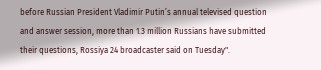before Russian President Vladimir Putin’s annual televised question and answer session, more than 1.3 million Russians have submitted their questions, Rossiya 24 broadcaster said on Tuesday".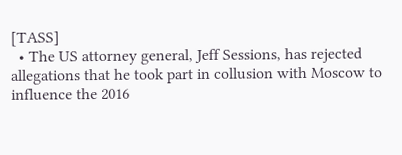[TASS]
  • The US attorney general, Jeff Sessions, has rejected allegations that he took part in collusion with Moscow to influence the 2016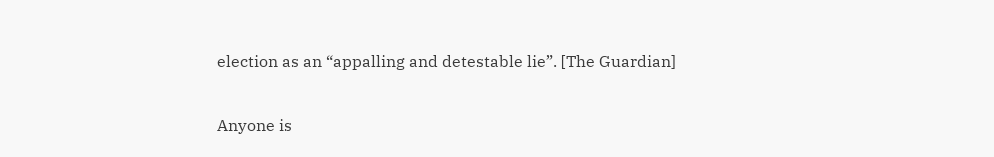election as an “appalling and detestable lie”. [The Guardian]

Anyone is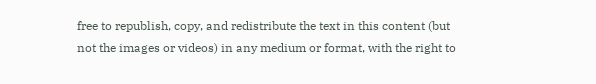free to republish, copy, and redistribute the text in this content (but not the images or videos) in any medium or format, with the right to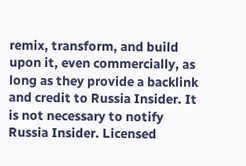remix, transform, and build upon it, even commercially, as long as they provide a backlink and credit to Russia Insider. It is not necessary to notify Russia Insider. Licensed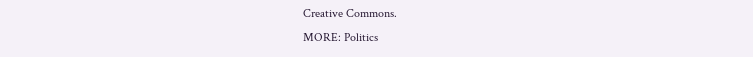Creative Commons.
MORE: Politics